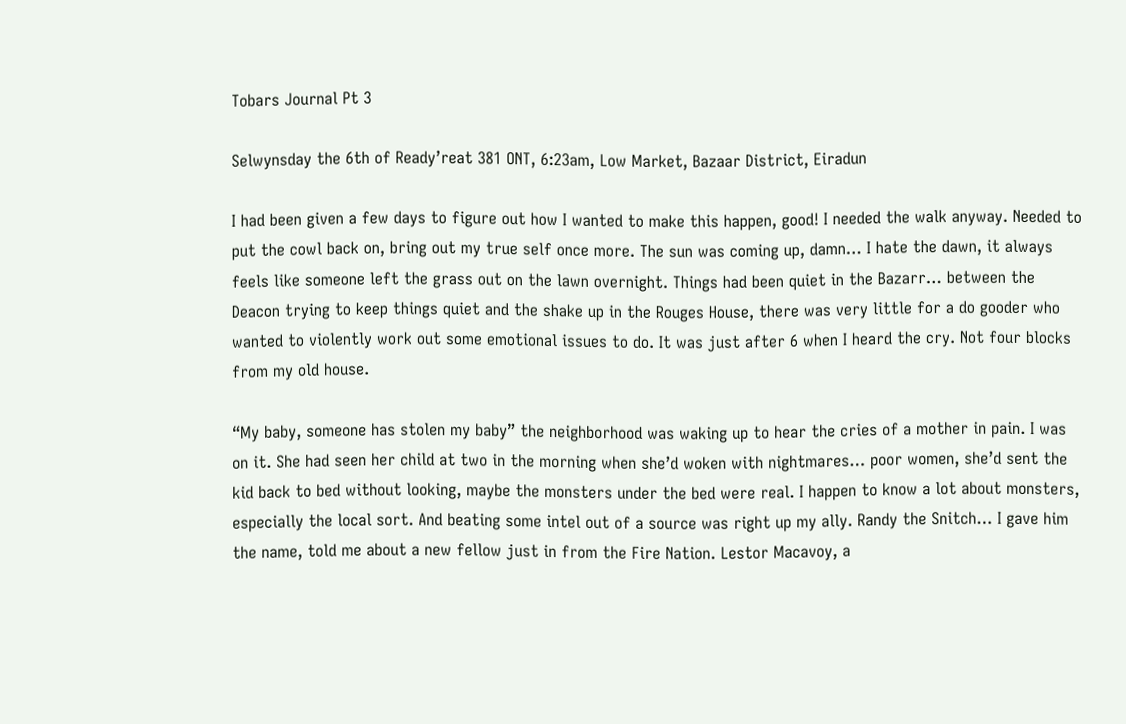Tobars Journal Pt 3

Selwynsday the 6th of Ready’reat 381 ONT, 6:23am, Low Market, Bazaar District, Eiradun

I had been given a few days to figure out how I wanted to make this happen, good! I needed the walk anyway. Needed to put the cowl back on, bring out my true self once more. The sun was coming up, damn… I hate the dawn, it always feels like someone left the grass out on the lawn overnight. Things had been quiet in the Bazarr… between the Deacon trying to keep things quiet and the shake up in the Rouges House, there was very little for a do gooder who wanted to violently work out some emotional issues to do. It was just after 6 when I heard the cry. Not four blocks from my old house.

“My baby, someone has stolen my baby” the neighborhood was waking up to hear the cries of a mother in pain. I was on it. She had seen her child at two in the morning when she’d woken with nightmares… poor women, she’d sent the kid back to bed without looking, maybe the monsters under the bed were real. I happen to know a lot about monsters, especially the local sort. And beating some intel out of a source was right up my ally. Randy the Snitch… I gave him the name, told me about a new fellow just in from the Fire Nation. Lestor Macavoy, a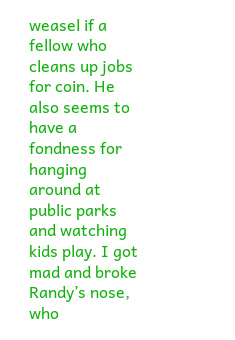weasel if a fellow who cleans up jobs for coin. He also seems to have a fondness for hanging around at public parks and watching kids play. I got mad and broke Randy’s nose, who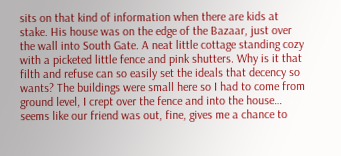sits on that kind of information when there are kids at stake. His house was on the edge of the Bazaar, just over the wall into South Gate. A neat little cottage standing cozy with a picketed little fence and pink shutters. Why is it that filth and refuse can so easily set the ideals that decency so wants? The buildings were small here so I had to come from ground level, I crept over the fence and into the house… seems like our friend was out, fine, gives me a chance to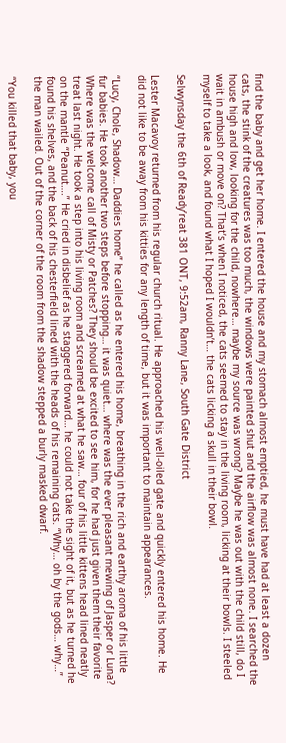find the baby and get her home. I entered the house and my stomach almost emptied, he must have had at least a dozen cats, the stink of the creatures was too much, the windows were painted shut and the airflow was almost none. I searched the house high and low, looking for the child, nowhere… maybe my source was wrong? Maybe he was out with the child still, do I wait in ambush or move on? That’s when I noticed, the cats seemed to stay in the living room, licking at their bowls. I steeled myself to take a look, and found what I hoped I wouldn’t… the cats licking a skull in their bowl.

Selwynsday the 6th of Ready’reat 381 ONT, 9:52am, Ranny Lane, South Gate District

Lester Macavoy returned from his regular church ritual. He approached his well-oiled gate and quickly entered his home. He did not like to be away from his kitties for any length of time, but it was important to maintain appearances.

“Lucy, Chole, Shadow… Daddies home” he called as he entered his home, breathing in the rich and earthy aroma of his little fur babies. He took another two steps before stopping… it was quiet… where was the ever pleasant mewing of Jasper or Luna? Where was the welcome call of Misty or Patches? They should be excited to see him, for he had just given them their favorite treat last night. He took a step into his living room and screamed at what he saw… four of his little kittens head lined neatly on the mantle “Peanut….” He cried in disbelief as he staggered forward… he could not take the sight of it, but as he turned he found his shelves, and the back of his chesterfield lined with the heads of his remaining cats. “Why… oh by the gods… why…” the man wailed. Out of the corner of the room from the shadow stepped a burly masked dwarf.

“You killed that baby, you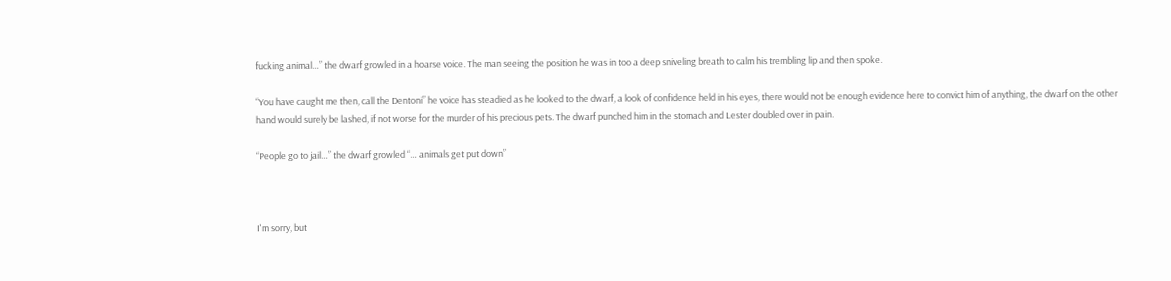fucking animal…” the dwarf growled in a hoarse voice. The man seeing the position he was in too a deep sniveling breath to calm his trembling lip and then spoke.

“You have caught me then, call the Dentoni” he voice has steadied as he looked to the dwarf, a look of confidence held in his eyes, there would not be enough evidence here to convict him of anything, the dwarf on the other hand would surely be lashed, if not worse for the murder of his precious pets. The dwarf punched him in the stomach and Lester doubled over in pain.

“People go to jail…” the dwarf growled “… animals get put down”



I'm sorry, but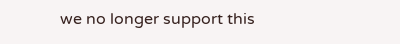we no longer support this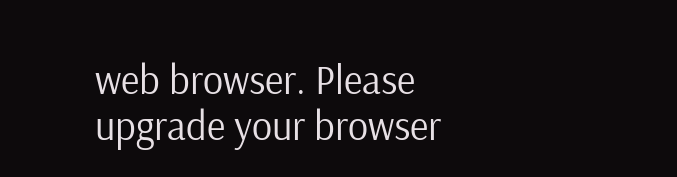web browser. Please upgrade your browser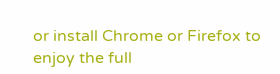or install Chrome or Firefox to enjoy the full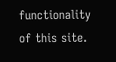functionality of this site.